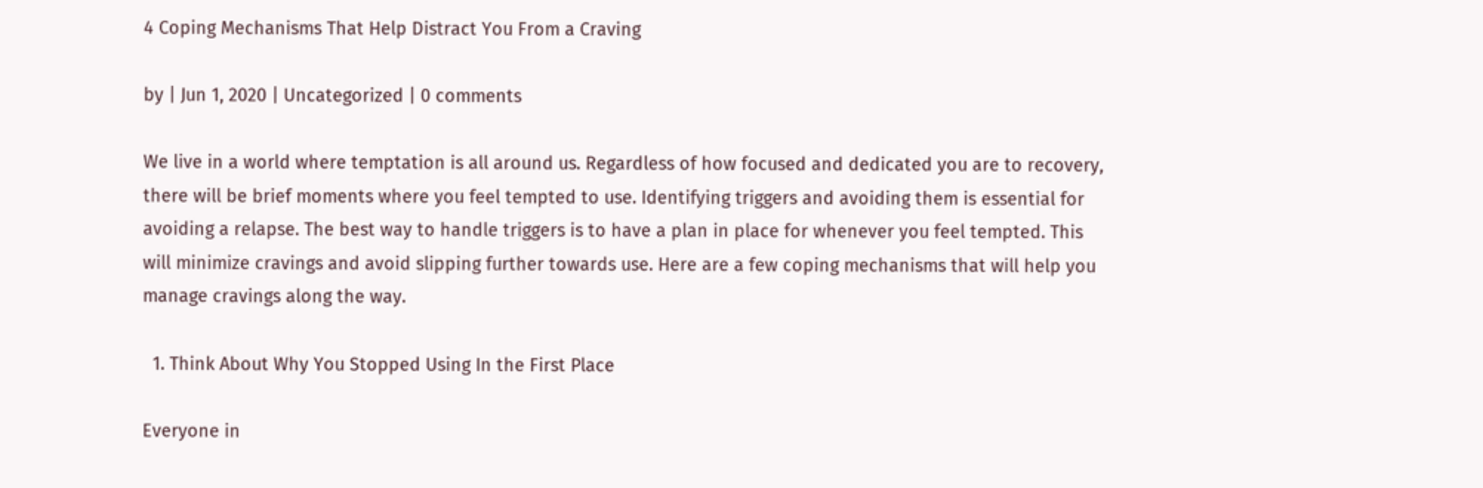4 Coping Mechanisms That Help Distract You From a Craving

by | Jun 1, 2020 | Uncategorized | 0 comments

We live in a world where temptation is all around us. Regardless of how focused and dedicated you are to recovery, there will be brief moments where you feel tempted to use. Identifying triggers and avoiding them is essential for avoiding a relapse. The best way to handle triggers is to have a plan in place for whenever you feel tempted. This will minimize cravings and avoid slipping further towards use. Here are a few coping mechanisms that will help you manage cravings along the way.

  1. Think About Why You Stopped Using In the First Place

Everyone in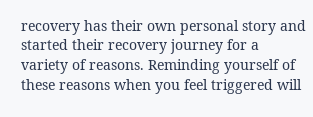recovery has their own personal story and started their recovery journey for a variety of reasons. Reminding yourself of these reasons when you feel triggered will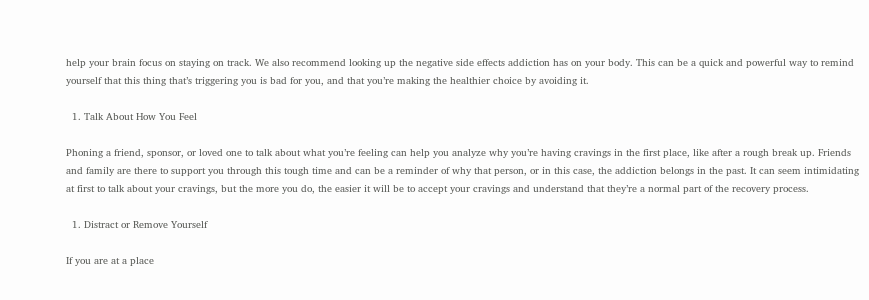help your brain focus on staying on track. We also recommend looking up the negative side effects addiction has on your body. This can be a quick and powerful way to remind yourself that this thing that’s triggering you is bad for you, and that you’re making the healthier choice by avoiding it.

  1. Talk About How You Feel

Phoning a friend, sponsor, or loved one to talk about what you’re feeling can help you analyze why you’re having cravings in the first place, like after a rough break up. Friends and family are there to support you through this tough time and can be a reminder of why that person, or in this case, the addiction belongs in the past. It can seem intimidating at first to talk about your cravings, but the more you do, the easier it will be to accept your cravings and understand that they’re a normal part of the recovery process.

  1. Distract or Remove Yourself

If you are at a place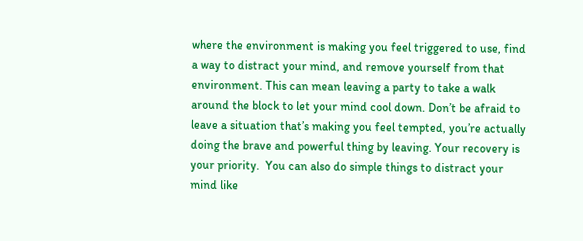where the environment is making you feel triggered to use, find a way to distract your mind, and remove yourself from that environment. This can mean leaving a party to take a walk around the block to let your mind cool down. Don’t be afraid to leave a situation that’s making you feel tempted, you’re actually doing the brave and powerful thing by leaving. Your recovery is your priority.  You can also do simple things to distract your mind like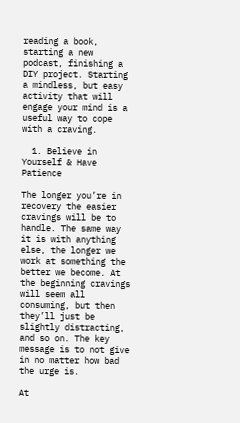reading a book, starting a new podcast, finishing a DIY project. Starting a mindless, but easy activity that will engage your mind is a useful way to cope with a craving.

  1. Believe in Yourself & Have Patience

The longer you’re in recovery the easier cravings will be to handle. The same way it is with anything else, the longer we work at something the better we become. At the beginning cravings will seem all consuming, but then they’ll just be slightly distracting, and so on. The key message is to not give in no matter how bad the urge is.

At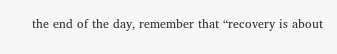the end of the day, remember that “recovery is about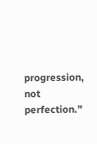progression, not perfection.”